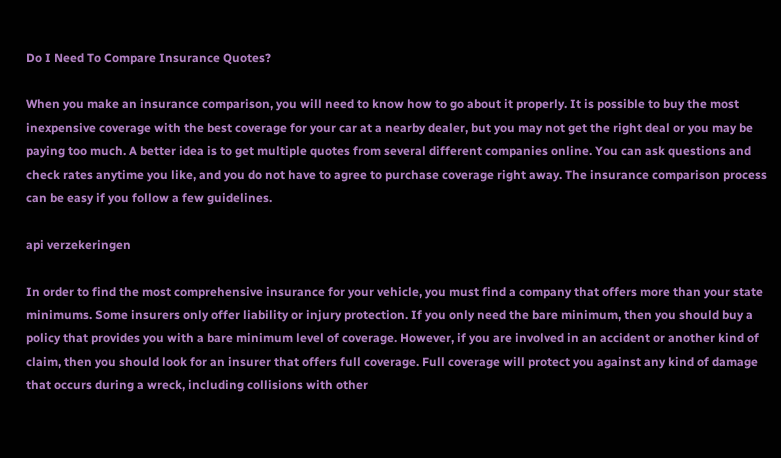Do I Need To Compare Insurance Quotes?

When you make an insurance comparison, you will need to know how to go about it properly. It is possible to buy the most inexpensive coverage with the best coverage for your car at a nearby dealer, but you may not get the right deal or you may be paying too much. A better idea is to get multiple quotes from several different companies online. You can ask questions and check rates anytime you like, and you do not have to agree to purchase coverage right away. The insurance comparison process can be easy if you follow a few guidelines.

api verzekeringen

In order to find the most comprehensive insurance for your vehicle, you must find a company that offers more than your state minimums. Some insurers only offer liability or injury protection. If you only need the bare minimum, then you should buy a policy that provides you with a bare minimum level of coverage. However, if you are involved in an accident or another kind of claim, then you should look for an insurer that offers full coverage. Full coverage will protect you against any kind of damage that occurs during a wreck, including collisions with other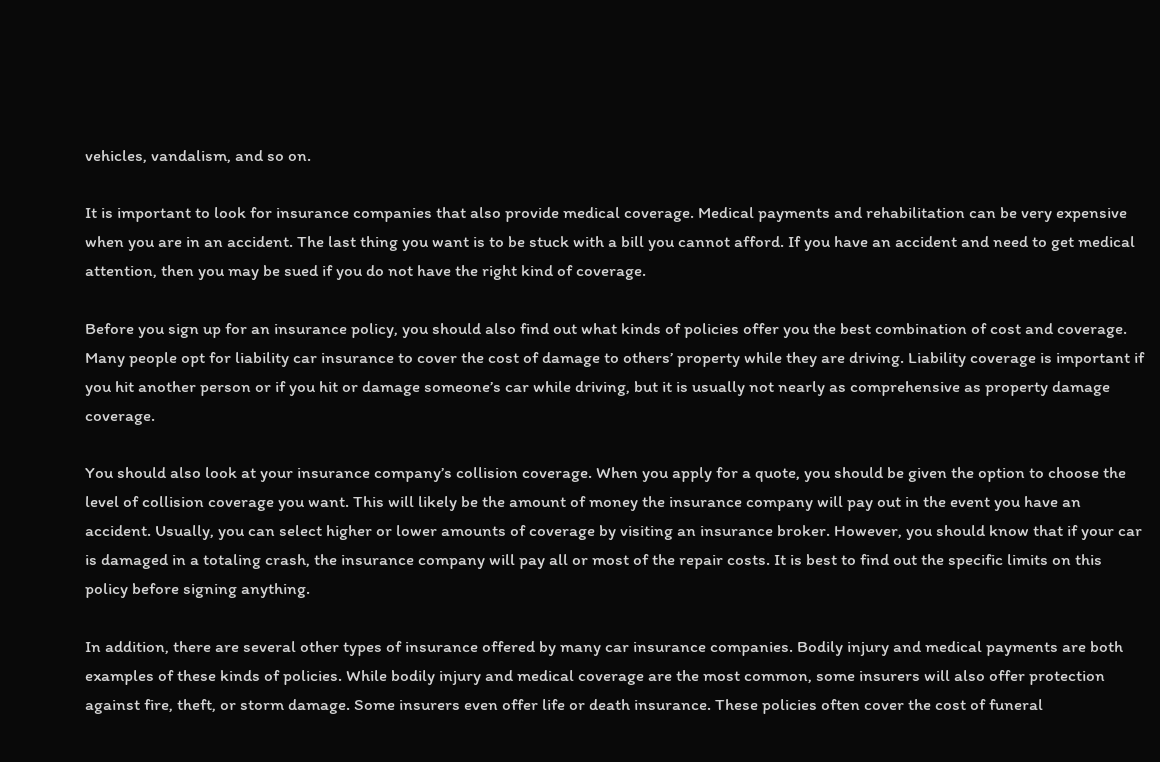vehicles, vandalism, and so on.

It is important to look for insurance companies that also provide medical coverage. Medical payments and rehabilitation can be very expensive when you are in an accident. The last thing you want is to be stuck with a bill you cannot afford. If you have an accident and need to get medical attention, then you may be sued if you do not have the right kind of coverage.

Before you sign up for an insurance policy, you should also find out what kinds of policies offer you the best combination of cost and coverage. Many people opt for liability car insurance to cover the cost of damage to others’ property while they are driving. Liability coverage is important if you hit another person or if you hit or damage someone’s car while driving, but it is usually not nearly as comprehensive as property damage coverage.

You should also look at your insurance company’s collision coverage. When you apply for a quote, you should be given the option to choose the level of collision coverage you want. This will likely be the amount of money the insurance company will pay out in the event you have an accident. Usually, you can select higher or lower amounts of coverage by visiting an insurance broker. However, you should know that if your car is damaged in a totaling crash, the insurance company will pay all or most of the repair costs. It is best to find out the specific limits on this policy before signing anything.

In addition, there are several other types of insurance offered by many car insurance companies. Bodily injury and medical payments are both examples of these kinds of policies. While bodily injury and medical coverage are the most common, some insurers will also offer protection against fire, theft, or storm damage. Some insurers even offer life or death insurance. These policies often cover the cost of funeral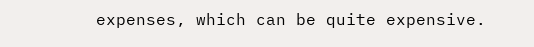expenses, which can be quite expensive.